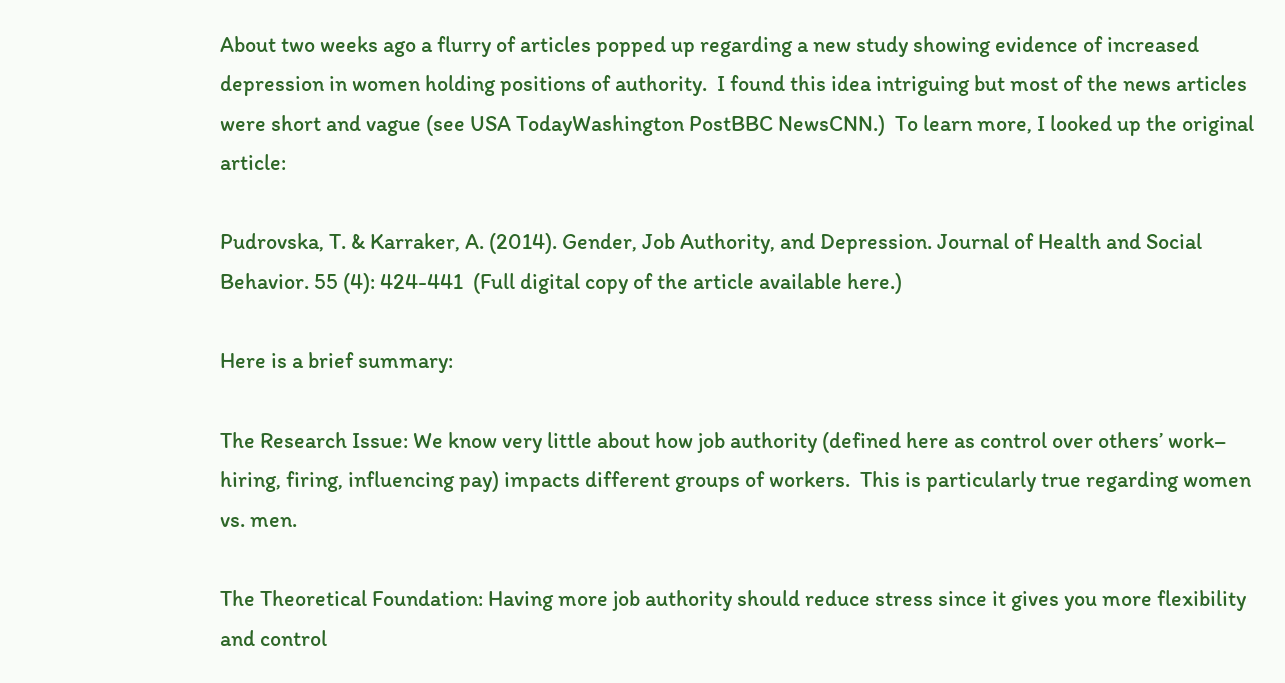About two weeks ago a flurry of articles popped up regarding a new study showing evidence of increased depression in women holding positions of authority.  I found this idea intriguing but most of the news articles were short and vague (see USA TodayWashington PostBBC NewsCNN.)  To learn more, I looked up the original article:

Pudrovska, T. & Karraker, A. (2014). Gender, Job Authority, and Depression. Journal of Health and Social Behavior. 55 (4): 424-441  (Full digital copy of the article available here.)

Here is a brief summary:

The Research Issue: We know very little about how job authority (defined here as control over others’ work– hiring, firing, influencing pay) impacts different groups of workers.  This is particularly true regarding women vs. men.

The Theoretical Foundation: Having more job authority should reduce stress since it gives you more flexibility and control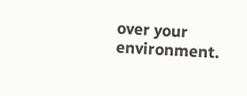over your environment.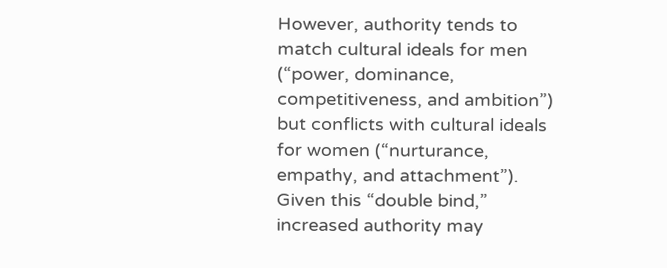However, authority tends to match cultural ideals for men (“power, dominance, competitiveness, and ambition”) but conflicts with cultural ideals for women (“nurturance, empathy, and attachment”).  Given this “double bind,” increased authority may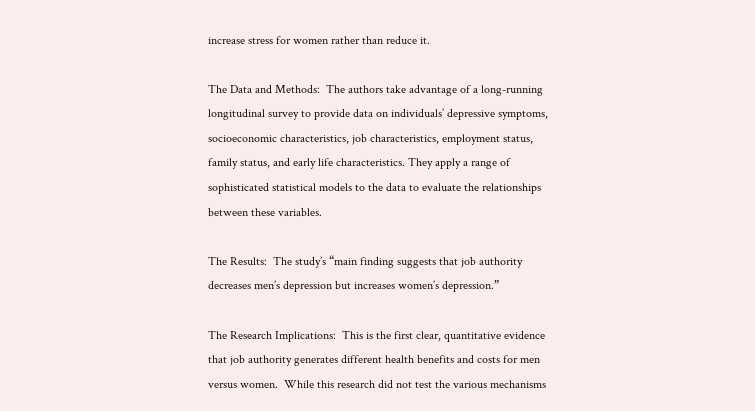increase stress for women rather than reduce it.

The Data and Methods:  The authors take advantage of a long-running longitudinal survey to provide data on individuals’ depressive symptoms, socioeconomic characteristics, job characteristics, employment status, family status, and early life characteristics. They apply a range of sophisticated statistical models to the data to evaluate the relationships between these variables.

The Results:  The study’s “main finding suggests that job authority decreases men’s depression but increases women’s depression.”

The Research Implications:  This is the first clear, quantitative evidence that job authority generates different health benefits and costs for men versus women.  While this research did not test the various mechanisms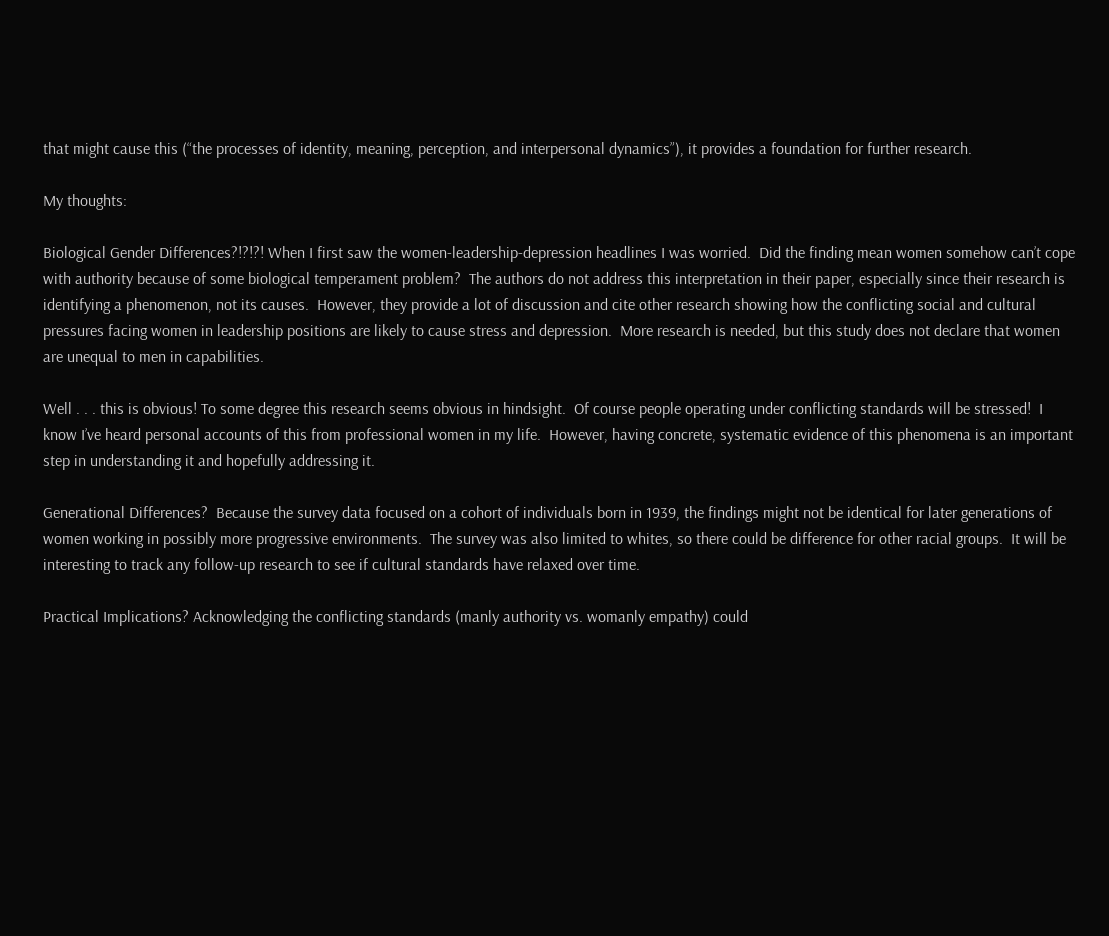that might cause this (“the processes of identity, meaning, perception, and interpersonal dynamics”), it provides a foundation for further research.

My thoughts:

Biological Gender Differences?!?!?! When I first saw the women-leadership-depression headlines I was worried.  Did the finding mean women somehow can’t cope with authority because of some biological temperament problem?  The authors do not address this interpretation in their paper, especially since their research is identifying a phenomenon, not its causes.  However, they provide a lot of discussion and cite other research showing how the conflicting social and cultural pressures facing women in leadership positions are likely to cause stress and depression.  More research is needed, but this study does not declare that women are unequal to men in capabilities.

Well . . . this is obvious! To some degree this research seems obvious in hindsight.  Of course people operating under conflicting standards will be stressed!  I know I’ve heard personal accounts of this from professional women in my life.  However, having concrete, systematic evidence of this phenomena is an important step in understanding it and hopefully addressing it.

Generational Differences?  Because the survey data focused on a cohort of individuals born in 1939, the findings might not be identical for later generations of women working in possibly more progressive environments.  The survey was also limited to whites, so there could be difference for other racial groups.  It will be interesting to track any follow-up research to see if cultural standards have relaxed over time.

Practical Implications? Acknowledging the conflicting standards (manly authority vs. womanly empathy) could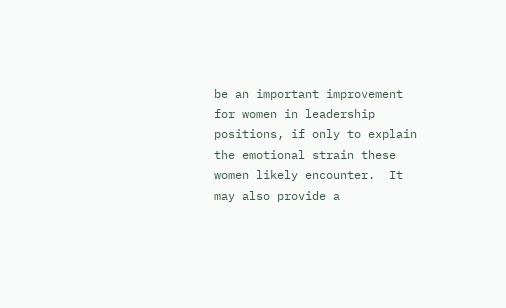be an important improvement for women in leadership positions, if only to explain the emotional strain these women likely encounter.  It may also provide a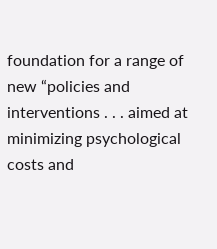foundation for a range of new “policies and interventions . . . aimed at minimizing psychological costs and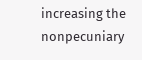increasing the nonpecuniary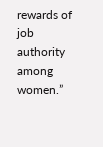rewards of job authority among women.”